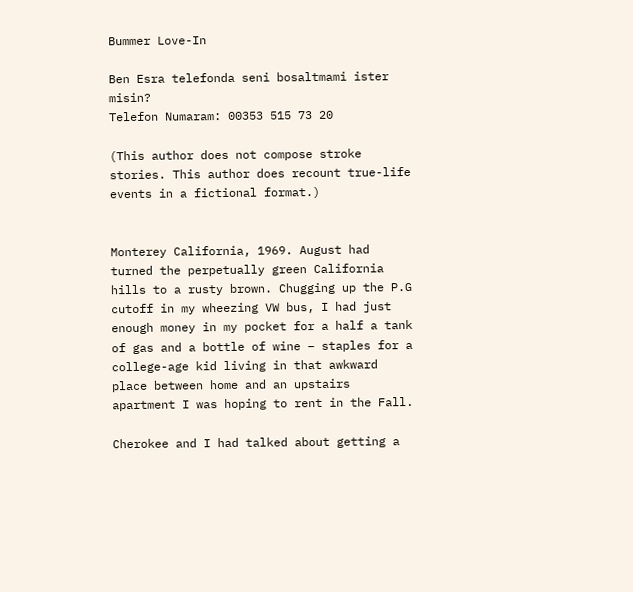Bummer Love-In

Ben Esra telefonda seni bosaltmami ister misin?
Telefon Numaram: 00353 515 73 20

(This author does not compose stroke stories. This author does recount true-life events in a fictional format.)


Monterey California, 1969. August had turned the perpetually green California hills to a rusty brown. Chugging up the P.G cutoff in my wheezing VW bus, I had just enough money in my pocket for a half a tank of gas and a bottle of wine – staples for a college-age kid living in that awkward place between home and an upstairs apartment I was hoping to rent in the Fall.

Cherokee and I had talked about getting a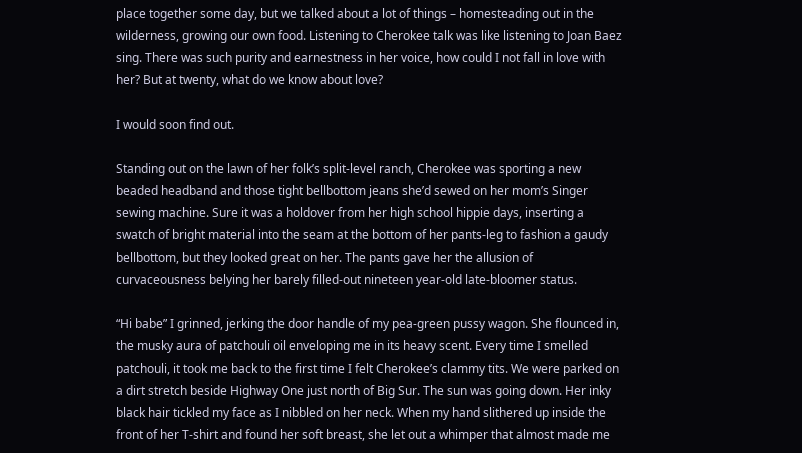place together some day, but we talked about a lot of things – homesteading out in the wilderness, growing our own food. Listening to Cherokee talk was like listening to Joan Baez sing. There was such purity and earnestness in her voice, how could I not fall in love with her? But at twenty, what do we know about love?

I would soon find out.

Standing out on the lawn of her folk’s split-level ranch, Cherokee was sporting a new beaded headband and those tight bellbottom jeans she’d sewed on her mom’s Singer sewing machine. Sure it was a holdover from her high school hippie days, inserting a swatch of bright material into the seam at the bottom of her pants-leg to fashion a gaudy bellbottom, but they looked great on her. The pants gave her the allusion of curvaceousness belying her barely filled-out nineteen year-old late-bloomer status.

“Hi babe” I grinned, jerking the door handle of my pea-green pussy wagon. She flounced in, the musky aura of patchouli oil enveloping me in its heavy scent. Every time I smelled patchouli, it took me back to the first time I felt Cherokee’s clammy tits. We were parked on a dirt stretch beside Highway One just north of Big Sur. The sun was going down. Her inky black hair tickled my face as I nibbled on her neck. When my hand slithered up inside the front of her T-shirt and found her soft breast, she let out a whimper that almost made me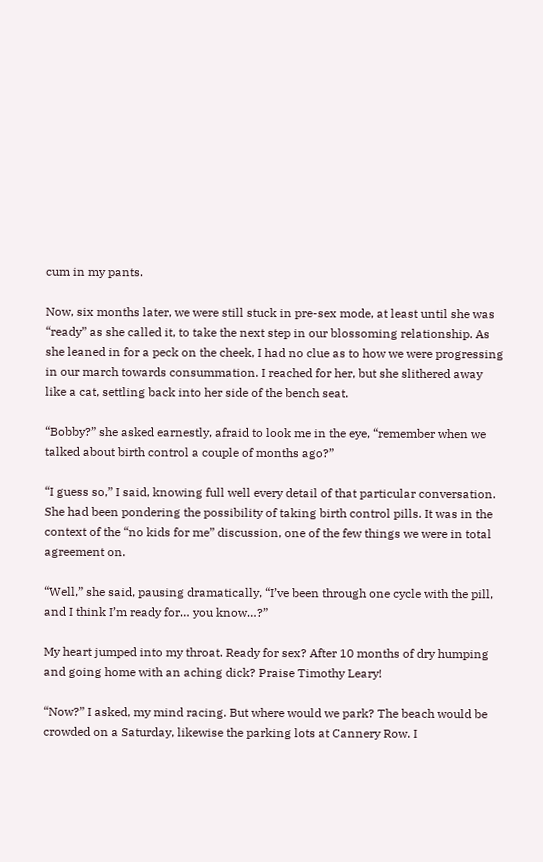cum in my pants.

Now, six months later, we were still stuck in pre-sex mode, at least until she was “ready” as she called it, to take the next step in our blossoming relationship. As she leaned in for a peck on the cheek, I had no clue as to how we were progressing in our march towards consummation. I reached for her, but she slithered away like a cat, settling back into her side of the bench seat.

“Bobby?” she asked earnestly, afraid to look me in the eye, “remember when we talked about birth control a couple of months ago?”

“I guess so,” I said, knowing full well every detail of that particular conversation. She had been pondering the possibility of taking birth control pills. It was in the context of the “no kids for me” discussion, one of the few things we were in total agreement on.

“Well,” she said, pausing dramatically, “I’ve been through one cycle with the pill, and I think I’m ready for… you know…?”

My heart jumped into my throat. Ready for sex? After 10 months of dry humping and going home with an aching dick? Praise Timothy Leary!

“Now?” I asked, my mind racing. But where would we park? The beach would be crowded on a Saturday, likewise the parking lots at Cannery Row. I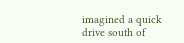imagined a quick drive south of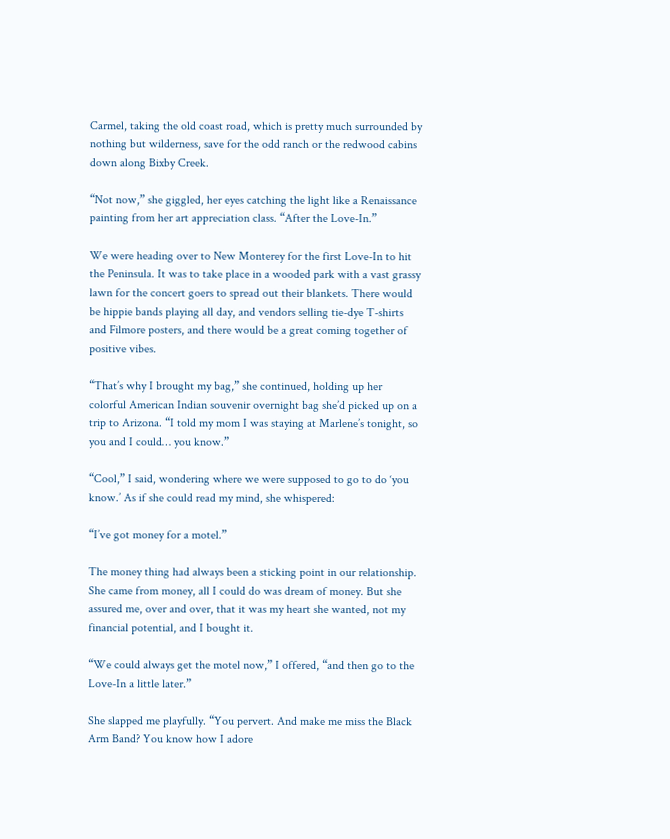Carmel, taking the old coast road, which is pretty much surrounded by nothing but wilderness, save for the odd ranch or the redwood cabins down along Bixby Creek.

“Not now,” she giggled, her eyes catching the light like a Renaissance painting from her art appreciation class. “After the Love-In.”

We were heading over to New Monterey for the first Love-In to hit the Peninsula. It was to take place in a wooded park with a vast grassy lawn for the concert goers to spread out their blankets. There would be hippie bands playing all day, and vendors selling tie-dye T-shirts and Filmore posters, and there would be a great coming together of positive vibes.

“That’s why I brought my bag,” she continued, holding up her colorful American Indian souvenir overnight bag she’d picked up on a trip to Arizona. “I told my mom I was staying at Marlene’s tonight, so you and I could… you know.”

“Cool,” I said, wondering where we were supposed to go to do ‘you know.’ As if she could read my mind, she whispered:

“I’ve got money for a motel.”

The money thing had always been a sticking point in our relationship. She came from money, all I could do was dream of money. But she assured me, over and over, that it was my heart she wanted, not my financial potential, and I bought it.

“We could always get the motel now,” I offered, “and then go to the Love-In a little later.”

She slapped me playfully. “You pervert. And make me miss the Black Arm Band? You know how I adore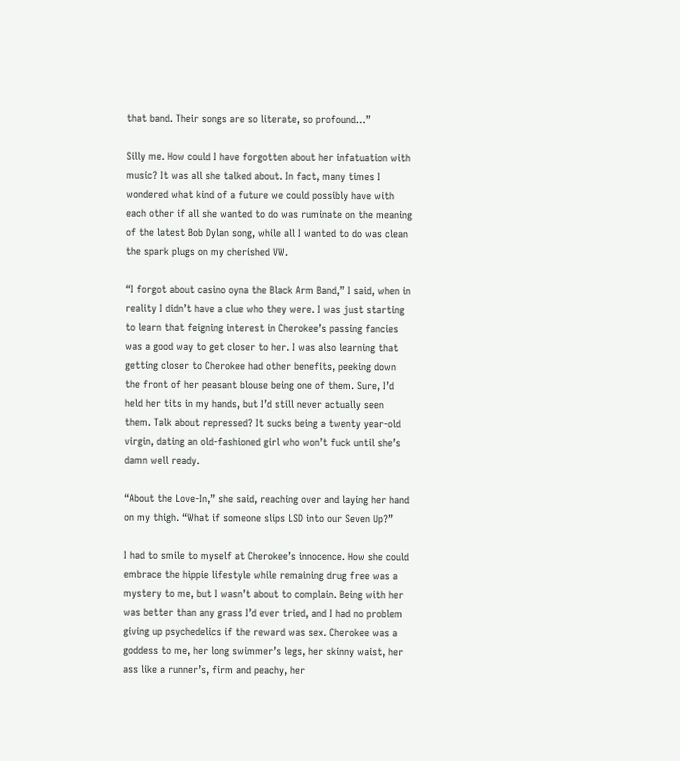that band. Their songs are so literate, so profound…”

Silly me. How could I have forgotten about her infatuation with music? It was all she talked about. In fact, many times I wondered what kind of a future we could possibly have with each other if all she wanted to do was ruminate on the meaning of the latest Bob Dylan song, while all I wanted to do was clean the spark plugs on my cherished VW.

“I forgot about casino oyna the Black Arm Band,” I said, when in reality I didn’t have a clue who they were. I was just starting to learn that feigning interest in Cherokee’s passing fancies was a good way to get closer to her. I was also learning that getting closer to Cherokee had other benefits, peeking down the front of her peasant blouse being one of them. Sure, I’d held her tits in my hands, but I’d still never actually seen them. Talk about repressed? It sucks being a twenty year-old virgin, dating an old-fashioned girl who won’t fuck until she’s damn well ready.

“About the Love-In,” she said, reaching over and laying her hand on my thigh. “What if someone slips LSD into our Seven Up?”

I had to smile to myself at Cherokee’s innocence. How she could embrace the hippie lifestyle while remaining drug free was a mystery to me, but I wasn’t about to complain. Being with her was better than any grass I’d ever tried, and I had no problem giving up psychedelics if the reward was sex. Cherokee was a goddess to me, her long swimmer’s legs, her skinny waist, her ass like a runner’s, firm and peachy, her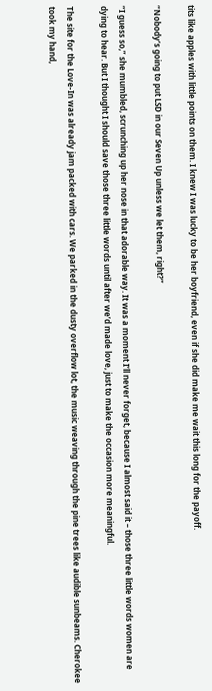tits like apples with little points on them. I knew I was lucky to be her boyfriend, even if she did make me wait this long for the payoff.

“Nobody’s going to put LSD in our Seven Up unless we let them, right?”

“I guess so,” she mumbled, scrunching up her nose in that adorable way. It was a moment I’ll never forget, because I almost said it – those three little words women are dying to hear. But I thought I should save those three little words until after we’d made love, just to make the occasion more meaningful.

The site for the Love-In was already jam packed with cars. We parked in the dusty overflow lot, the music weaving through the pine trees like audible sunbeams. Cherokee took my hand,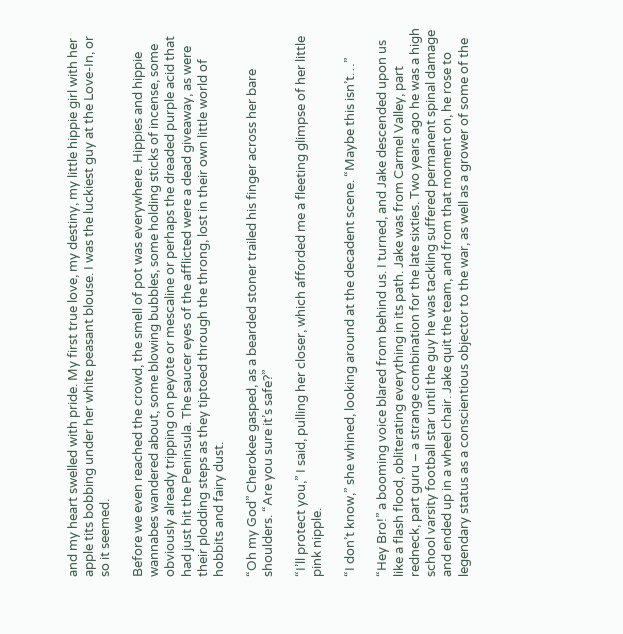and my heart swelled with pride. My first true love, my destiny, my little hippie girl with her apple tits bobbing under her white peasant blouse. I was the luckiest guy at the Love-In, or so it seemed.

Before we even reached the crowd, the smell of pot was everywhere. Hippies and hippie wannabes wandered about, some blowing bubbles, some holding sticks of incense, some obviously already tripping on peyote or mescaline or perhaps the dreaded purple acid that had just hit the Peninsula. The saucer eyes of the afflicted were a dead giveaway, as were their plodding steps as they tiptoed through the throng, lost in their own little world of hobbits and fairy dust.

“Oh my God” Cherokee gasped, as a bearded stoner trailed his finger across her bare shoulders. “Are you sure it’s safe?”

“I’ll protect you,” I said, pulling her closer, which afforded me a fleeting glimpse of her little pink nipple.

“I don’t know,” she whined, looking around at the decadent scene. “Maybe this isn’t…”

“Hey Bro!” a booming voice blared from behind us. I turned, and Jake descended upon us like a flash flood, obliterating everything in its path. Jake was from Carmel Valley, part redneck, part guru – a strange combination for the late sixties. Two years ago he was a high school varsity football star until the guy he was tackling suffered permanent spinal damage and ended up in a wheel chair. Jake quit the team, and from that moment on, he rose to legendary status as a conscientious objector to the war, as well as a grower of some of the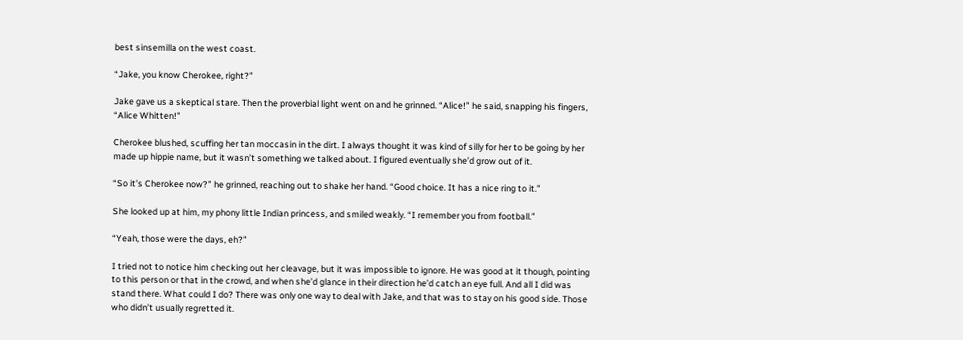best sinsemilla on the west coast.

“Jake, you know Cherokee, right?”

Jake gave us a skeptical stare. Then the proverbial light went on and he grinned. “Alice!” he said, snapping his fingers, “Alice Whitten!”

Cherokee blushed, scuffing her tan moccasin in the dirt. I always thought it was kind of silly for her to be going by her made up hippie name, but it wasn’t something we talked about. I figured eventually she’d grow out of it.

“So it’s Cherokee now?” he grinned, reaching out to shake her hand. “Good choice. It has a nice ring to it.”

She looked up at him, my phony little Indian princess, and smiled weakly. “I remember you from football.”

“Yeah, those were the days, eh?”

I tried not to notice him checking out her cleavage, but it was impossible to ignore. He was good at it though, pointing to this person or that in the crowd, and when she’d glance in their direction he’d catch an eye full. And all I did was stand there. What could I do? There was only one way to deal with Jake, and that was to stay on his good side. Those who didn’t usually regretted it.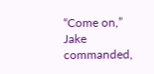“Come on,” Jake commanded,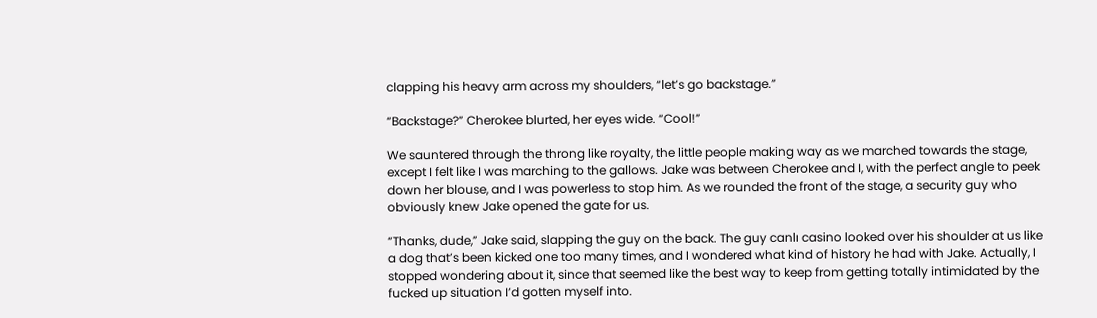clapping his heavy arm across my shoulders, “let’s go backstage.”

“Backstage?” Cherokee blurted, her eyes wide. “Cool!”

We sauntered through the throng like royalty, the little people making way as we marched towards the stage, except I felt like I was marching to the gallows. Jake was between Cherokee and I, with the perfect angle to peek down her blouse, and I was powerless to stop him. As we rounded the front of the stage, a security guy who obviously knew Jake opened the gate for us.

“Thanks, dude,” Jake said, slapping the guy on the back. The guy canlı casino looked over his shoulder at us like a dog that’s been kicked one too many times, and I wondered what kind of history he had with Jake. Actually, I stopped wondering about it, since that seemed like the best way to keep from getting totally intimidated by the fucked up situation I’d gotten myself into.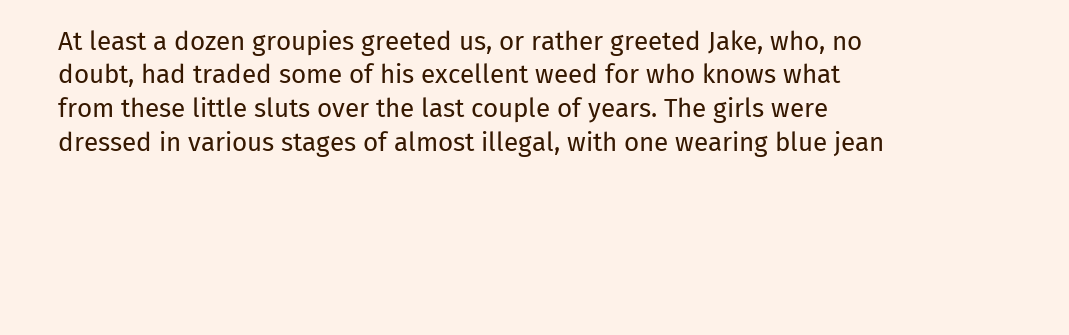At least a dozen groupies greeted us, or rather greeted Jake, who, no doubt, had traded some of his excellent weed for who knows what from these little sluts over the last couple of years. The girls were dressed in various stages of almost illegal, with one wearing blue jean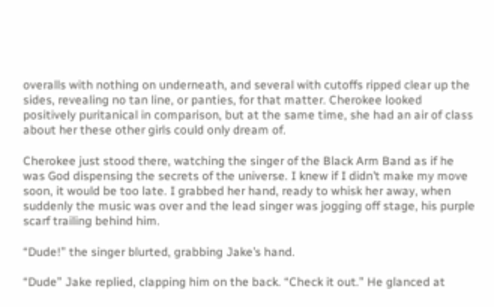overalls with nothing on underneath, and several with cutoffs ripped clear up the sides, revealing no tan line, or panties, for that matter. Cherokee looked positively puritanical in comparison, but at the same time, she had an air of class about her these other girls could only dream of.

Cherokee just stood there, watching the singer of the Black Arm Band as if he was God dispensing the secrets of the universe. I knew if I didn’t make my move soon, it would be too late. I grabbed her hand, ready to whisk her away, when suddenly the music was over and the lead singer was jogging off stage, his purple scarf trailing behind him.

“Dude!” the singer blurted, grabbing Jake’s hand.

“Dude” Jake replied, clapping him on the back. “Check it out.” He glanced at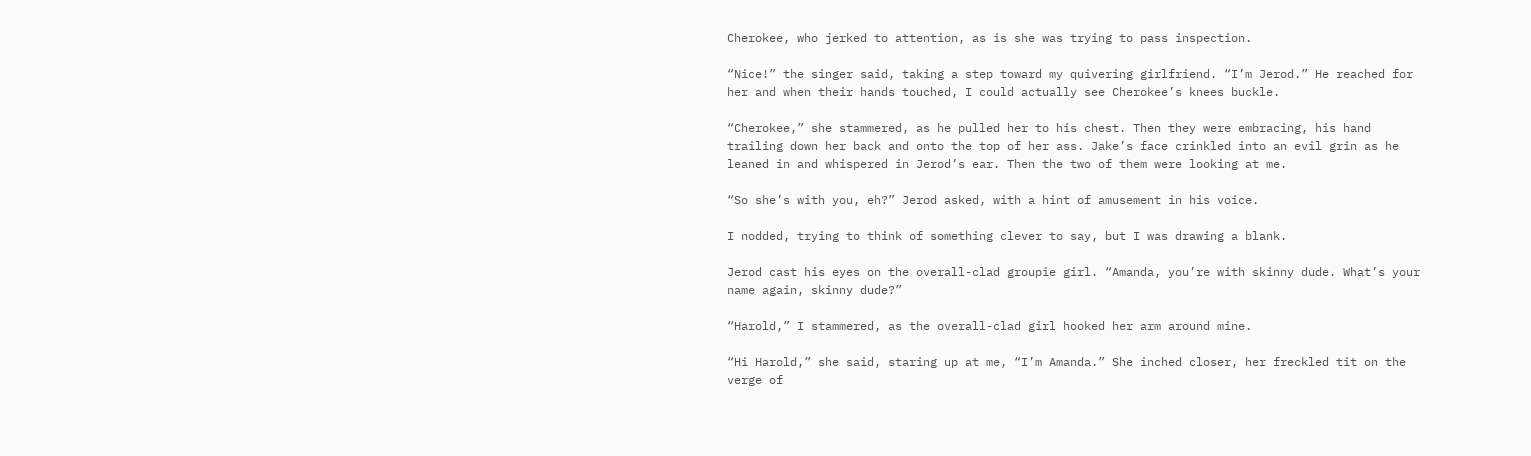Cherokee, who jerked to attention, as is she was trying to pass inspection.

“Nice!” the singer said, taking a step toward my quivering girlfriend. “I’m Jerod.” He reached for her and when their hands touched, I could actually see Cherokee’s knees buckle.

“Cherokee,” she stammered, as he pulled her to his chest. Then they were embracing, his hand trailing down her back and onto the top of her ass. Jake’s face crinkled into an evil grin as he leaned in and whispered in Jerod’s ear. Then the two of them were looking at me.

“So she’s with you, eh?” Jerod asked, with a hint of amusement in his voice.

I nodded, trying to think of something clever to say, but I was drawing a blank.

Jerod cast his eyes on the overall-clad groupie girl. “Amanda, you’re with skinny dude. What’s your name again, skinny dude?”

“Harold,” I stammered, as the overall-clad girl hooked her arm around mine.

“Hi Harold,” she said, staring up at me, “I’m Amanda.” She inched closer, her freckled tit on the verge of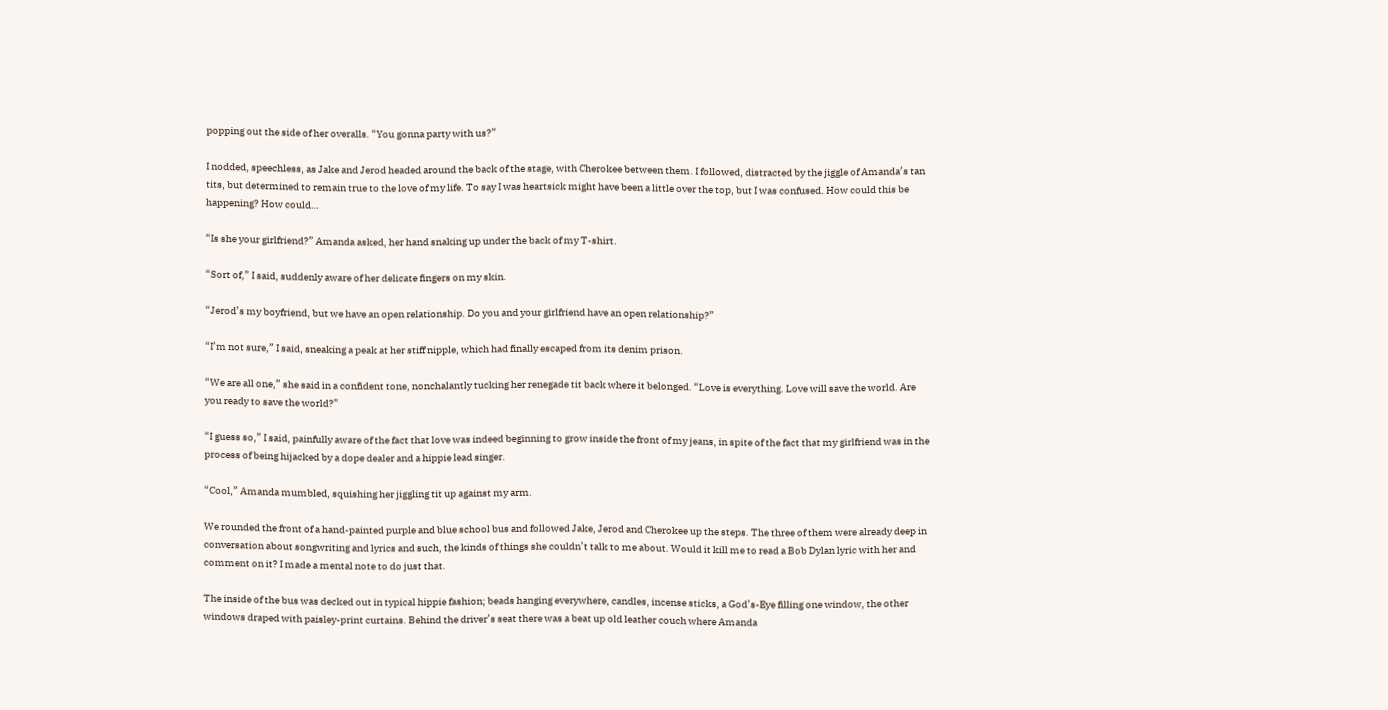popping out the side of her overalls. “You gonna party with us?”

I nodded, speechless, as Jake and Jerod headed around the back of the stage, with Cherokee between them. I followed, distracted by the jiggle of Amanda’s tan tits, but determined to remain true to the love of my life. To say I was heartsick might have been a little over the top, but I was confused. How could this be happening? How could…

“Is she your girlfriend?” Amanda asked, her hand snaking up under the back of my T-shirt.

“Sort of,” I said, suddenly aware of her delicate fingers on my skin.

“Jerod’s my boyfriend, but we have an open relationship. Do you and your girlfriend have an open relationship?”

“I’m not sure,” I said, sneaking a peak at her stiff nipple, which had finally escaped from its denim prison.

“We are all one,” she said in a confident tone, nonchalantly tucking her renegade tit back where it belonged. “Love is everything. Love will save the world. Are you ready to save the world?”

“I guess so,” I said, painfully aware of the fact that love was indeed beginning to grow inside the front of my jeans, in spite of the fact that my girlfriend was in the process of being hijacked by a dope dealer and a hippie lead singer.

“Cool,” Amanda mumbled, squishing her jiggling tit up against my arm.

We rounded the front of a hand-painted purple and blue school bus and followed Jake, Jerod and Cherokee up the steps. The three of them were already deep in conversation about songwriting and lyrics and such, the kinds of things she couldn’t talk to me about. Would it kill me to read a Bob Dylan lyric with her and comment on it? I made a mental note to do just that.

The inside of the bus was decked out in typical hippie fashion; beads hanging everywhere, candles, incense sticks, a God’s-Eye filling one window, the other windows draped with paisley-print curtains. Behind the driver’s seat there was a beat up old leather couch where Amanda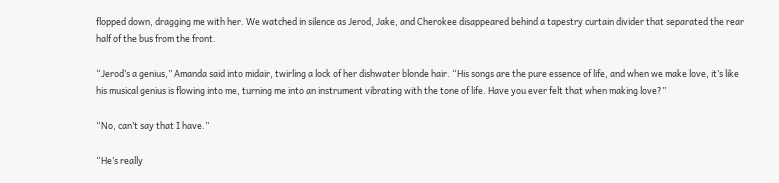flopped down, dragging me with her. We watched in silence as Jerod, Jake, and Cherokee disappeared behind a tapestry curtain divider that separated the rear half of the bus from the front.

“Jerod’s a genius,” Amanda said into midair, twirling a lock of her dishwater blonde hair. “His songs are the pure essence of life, and when we make love, it’s like his musical genius is flowing into me, turning me into an instrument vibrating with the tone of life. Have you ever felt that when making love?”

“No, can’t say that I have.”

“He’s really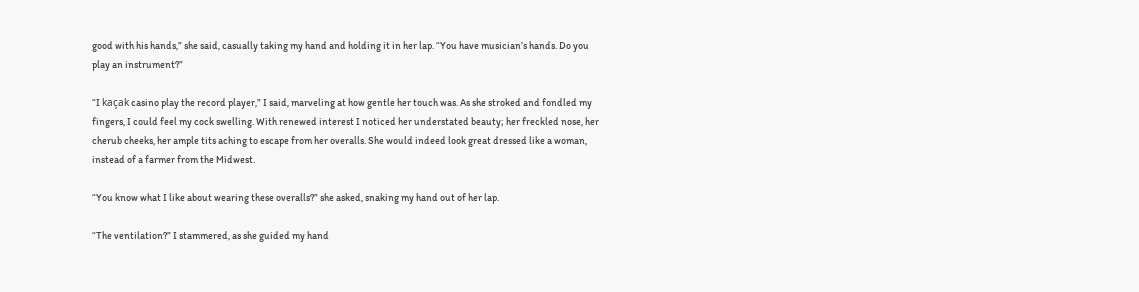good with his hands,” she said, casually taking my hand and holding it in her lap. “You have musician’s hands. Do you play an instrument?”

“I kaçak casino play the record player,” I said, marveling at how gentle her touch was. As she stroked and fondled my fingers, I could feel my cock swelling. With renewed interest I noticed her understated beauty; her freckled nose, her cherub cheeks, her ample tits aching to escape from her overalls. She would indeed look great dressed like a woman, instead of a farmer from the Midwest.

“You know what I like about wearing these overalls?” she asked, snaking my hand out of her lap.

“The ventilation?” I stammered, as she guided my hand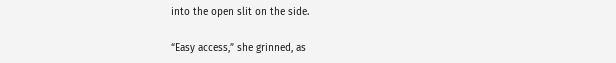into the open slit on the side.

“Easy access,” she grinned, as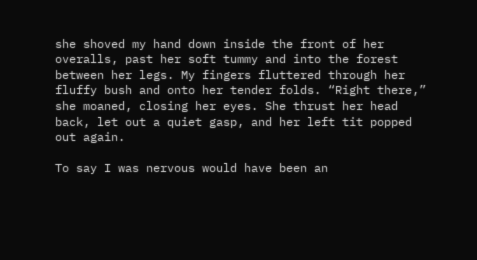she shoved my hand down inside the front of her overalls, past her soft tummy and into the forest between her legs. My fingers fluttered through her fluffy bush and onto her tender folds. “Right there,” she moaned, closing her eyes. She thrust her head back, let out a quiet gasp, and her left tit popped out again.

To say I was nervous would have been an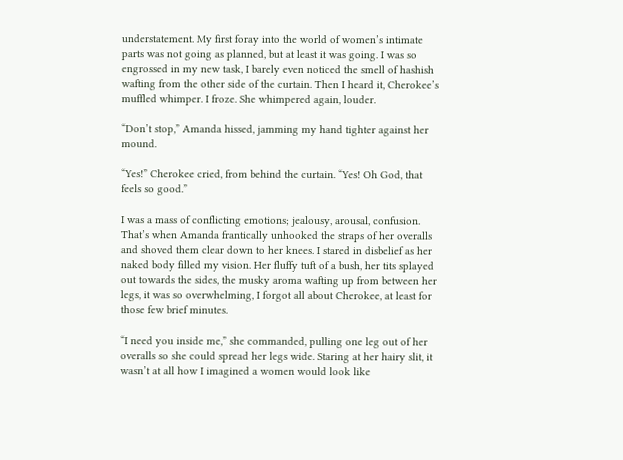understatement. My first foray into the world of women’s intimate parts was not going as planned, but at least it was going. I was so engrossed in my new task, I barely even noticed the smell of hashish wafting from the other side of the curtain. Then I heard it, Cherokee’s muffled whimper. I froze. She whimpered again, louder.

“Don’t stop,” Amanda hissed, jamming my hand tighter against her mound.

“Yes!” Cherokee cried, from behind the curtain. “Yes! Oh God, that feels so good.”

I was a mass of conflicting emotions; jealousy, arousal, confusion. That’s when Amanda frantically unhooked the straps of her overalls and shoved them clear down to her knees. I stared in disbelief as her naked body filled my vision. Her fluffy tuft of a bush, her tits splayed out towards the sides, the musky aroma wafting up from between her legs, it was so overwhelming, I forgot all about Cherokee, at least for those few brief minutes.

“I need you inside me,” she commanded, pulling one leg out of her overalls so she could spread her legs wide. Staring at her hairy slit, it wasn’t at all how I imagined a women would look like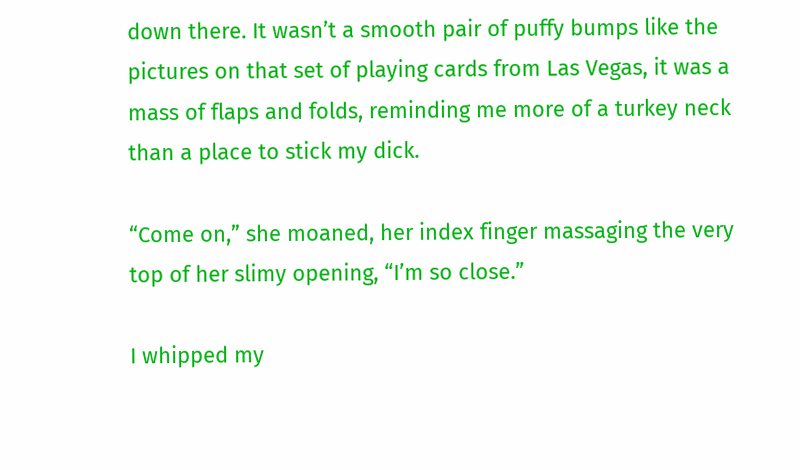down there. It wasn’t a smooth pair of puffy bumps like the pictures on that set of playing cards from Las Vegas, it was a mass of flaps and folds, reminding me more of a turkey neck than a place to stick my dick.

“Come on,” she moaned, her index finger massaging the very top of her slimy opening, “I’m so close.”

I whipped my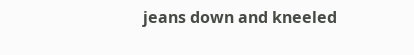jeans down and kneeled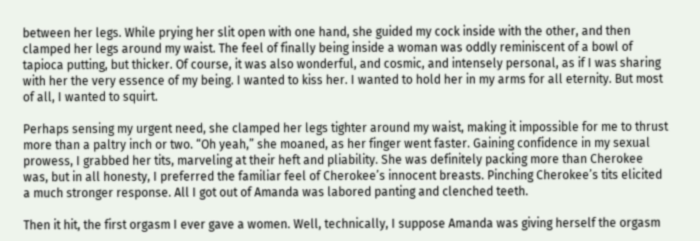between her legs. While prying her slit open with one hand, she guided my cock inside with the other, and then clamped her legs around my waist. The feel of finally being inside a woman was oddly reminiscent of a bowl of tapioca putting, but thicker. Of course, it was also wonderful, and cosmic, and intensely personal, as if I was sharing with her the very essence of my being. I wanted to kiss her. I wanted to hold her in my arms for all eternity. But most of all, I wanted to squirt.

Perhaps sensing my urgent need, she clamped her legs tighter around my waist, making it impossible for me to thrust more than a paltry inch or two. “Oh yeah,” she moaned, as her finger went faster. Gaining confidence in my sexual prowess, I grabbed her tits, marveling at their heft and pliability. She was definitely packing more than Cherokee was, but in all honesty, I preferred the familiar feel of Cherokee’s innocent breasts. Pinching Cherokee’s tits elicited a much stronger response. All I got out of Amanda was labored panting and clenched teeth.

Then it hit, the first orgasm I ever gave a women. Well, technically, I suppose Amanda was giving herself the orgasm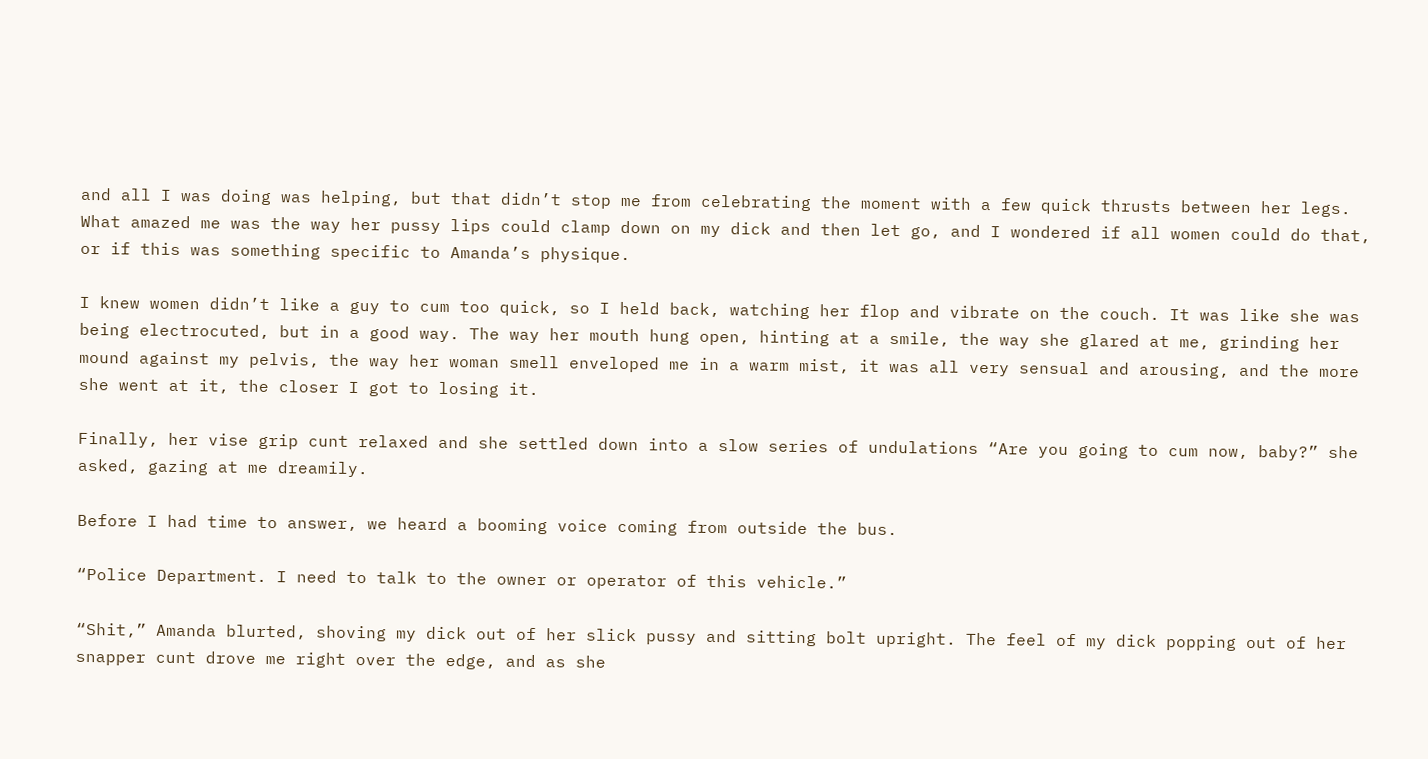and all I was doing was helping, but that didn’t stop me from celebrating the moment with a few quick thrusts between her legs. What amazed me was the way her pussy lips could clamp down on my dick and then let go, and I wondered if all women could do that, or if this was something specific to Amanda’s physique.

I knew women didn’t like a guy to cum too quick, so I held back, watching her flop and vibrate on the couch. It was like she was being electrocuted, but in a good way. The way her mouth hung open, hinting at a smile, the way she glared at me, grinding her mound against my pelvis, the way her woman smell enveloped me in a warm mist, it was all very sensual and arousing, and the more she went at it, the closer I got to losing it.

Finally, her vise grip cunt relaxed and she settled down into a slow series of undulations “Are you going to cum now, baby?” she asked, gazing at me dreamily.

Before I had time to answer, we heard a booming voice coming from outside the bus.

“Police Department. I need to talk to the owner or operator of this vehicle.”

“Shit,” Amanda blurted, shoving my dick out of her slick pussy and sitting bolt upright. The feel of my dick popping out of her snapper cunt drove me right over the edge, and as she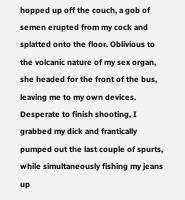hopped up off the couch, a gob of semen erupted from my cock and splatted onto the floor. Oblivious to the volcanic nature of my sex organ, she headed for the front of the bus, leaving me to my own devices. Desperate to finish shooting, I grabbed my dick and frantically pumped out the last couple of spurts, while simultaneously fishing my jeans up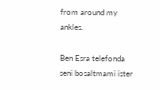from around my ankles.

Ben Esra telefonda seni bosaltmami ister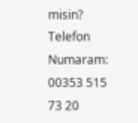misin?
Telefon Numaram: 00353 515 73 20